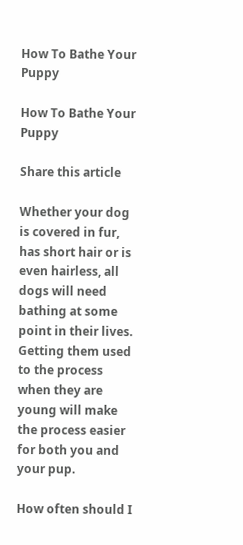How To Bathe Your Puppy

How To Bathe Your Puppy

Share this article

Whether your dog is covered in fur, has short hair or is even hairless, all dogs will need bathing at some point in their lives. Getting them used to the process when they are young will make the process easier for both you and your pup.

How often should I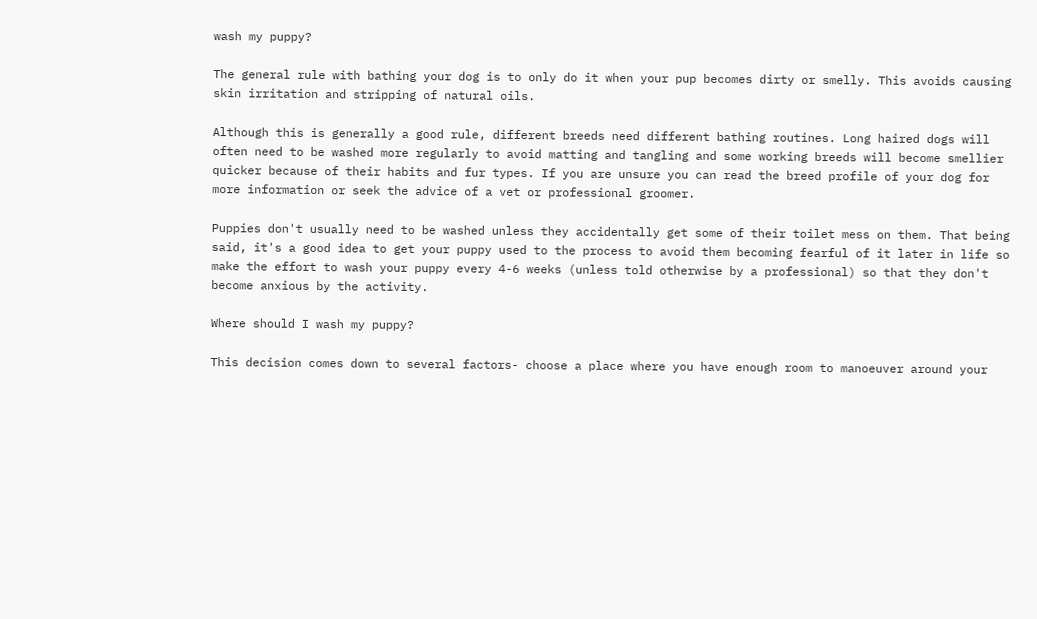wash my puppy?

The general rule with bathing your dog is to only do it when your pup becomes dirty or smelly. This avoids causing skin irritation and stripping of natural oils.

Although this is generally a good rule, different breeds need different bathing routines. Long haired dogs will often need to be washed more regularly to avoid matting and tangling and some working breeds will become smellier quicker because of their habits and fur types. If you are unsure you can read the breed profile of your dog for more information or seek the advice of a vet or professional groomer.

Puppies don't usually need to be washed unless they accidentally get some of their toilet mess on them. That being said, it's a good idea to get your puppy used to the process to avoid them becoming fearful of it later in life so make the effort to wash your puppy every 4-6 weeks (unless told otherwise by a professional) so that they don't become anxious by the activity.

Where should I wash my puppy?

This decision comes down to several factors- choose a place where you have enough room to manoeuver around your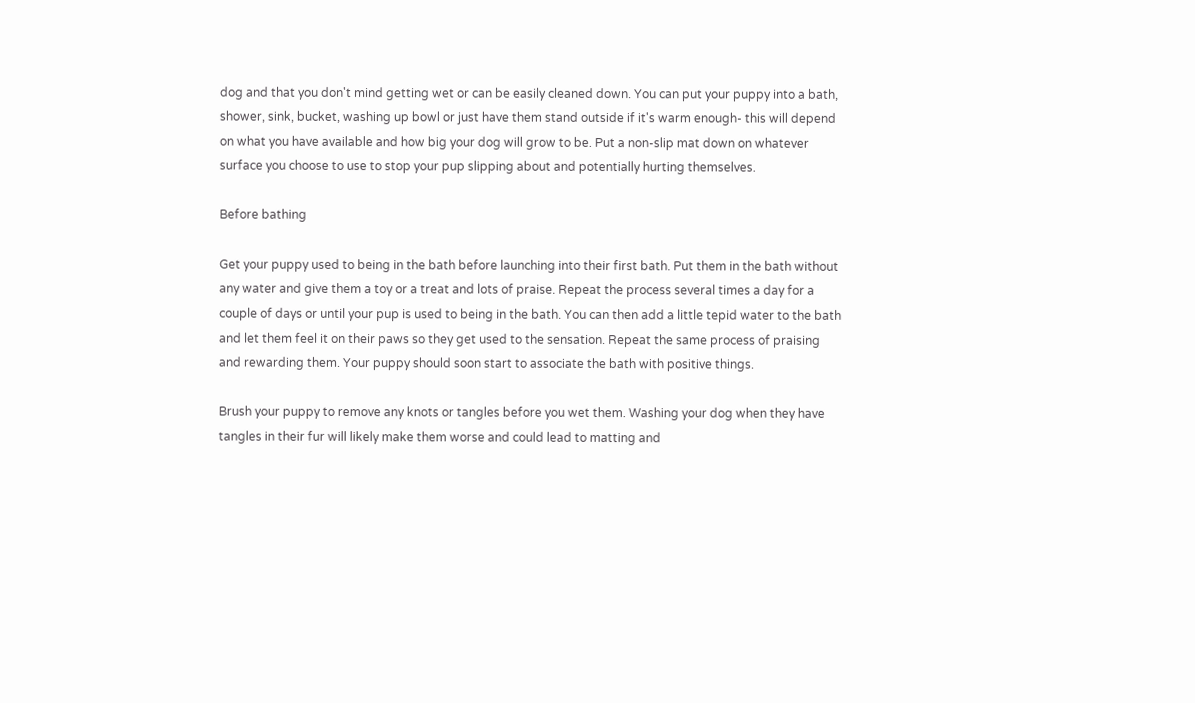dog and that you don't mind getting wet or can be easily cleaned down. You can put your puppy into a bath, shower, sink, bucket, washing up bowl or just have them stand outside if it's warm enough- this will depend on what you have available and how big your dog will grow to be. Put a non-slip mat down on whatever surface you choose to use to stop your pup slipping about and potentially hurting themselves.

Before bathing

Get your puppy used to being in the bath before launching into their first bath. Put them in the bath without any water and give them a toy or a treat and lots of praise. Repeat the process several times a day for a couple of days or until your pup is used to being in the bath. You can then add a little tepid water to the bath and let them feel it on their paws so they get used to the sensation. Repeat the same process of praising and rewarding them. Your puppy should soon start to associate the bath with positive things.

Brush your puppy to remove any knots or tangles before you wet them. Washing your dog when they have tangles in their fur will likely make them worse and could lead to matting and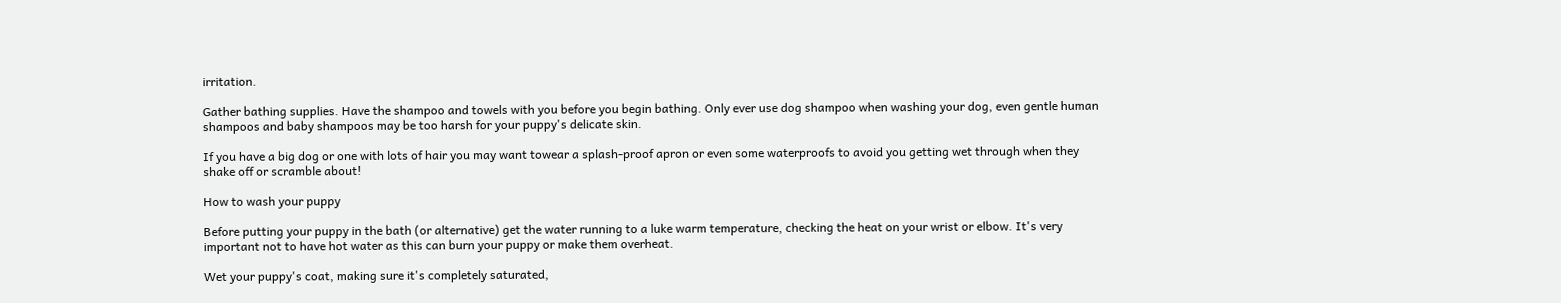irritation.

Gather bathing supplies. Have the shampoo and towels with you before you begin bathing. Only ever use dog shampoo when washing your dog, even gentle human shampoos and baby shampoos may be too harsh for your puppy's delicate skin.

If you have a big dog or one with lots of hair you may want towear a splash-proof apron or even some waterproofs to avoid you getting wet through when they shake off or scramble about!

How to wash your puppy

Before putting your puppy in the bath (or alternative) get the water running to a luke warm temperature, checking the heat on your wrist or elbow. It's very important not to have hot water as this can burn your puppy or make them overheat.

Wet your puppy's coat, making sure it's completely saturated,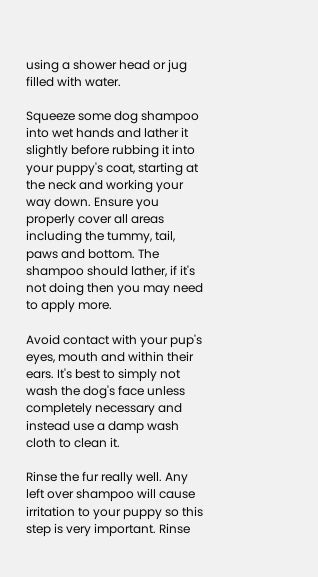using a shower head or jug filled with water.

Squeeze some dog shampoo into wet hands and lather it slightly before rubbing it into your puppy's coat, starting at the neck and working your way down. Ensure you properly cover all areas including the tummy, tail, paws and bottom. The shampoo should lather, if it's not doing then you may need to apply more.

Avoid contact with your pup's eyes, mouth and within their ears. It's best to simply not wash the dog's face unless completely necessary and instead use a damp wash cloth to clean it.

Rinse the fur really well. Any left over shampoo will cause irritation to your puppy so this step is very important. Rinse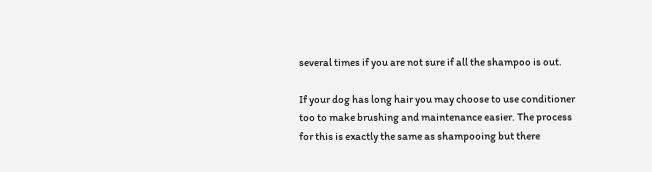several times if you are not sure if all the shampoo is out.

If your dog has long hair you may choose to use conditioner too to make brushing and maintenance easier. The process for this is exactly the same as shampooing but there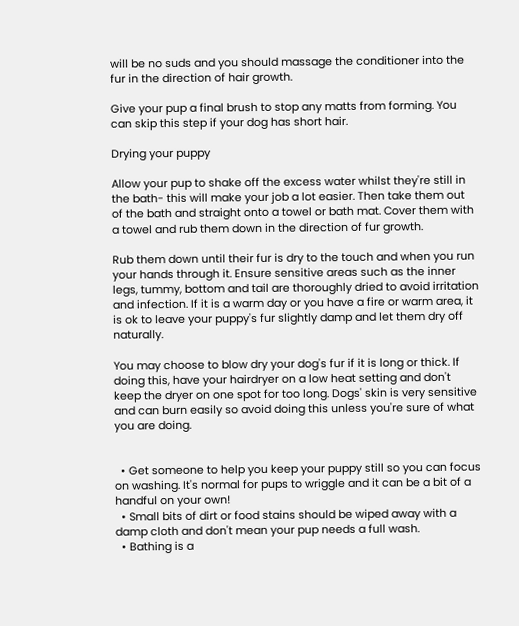will be no suds and you should massage the conditioner into the fur in the direction of hair growth.

Give your pup a final brush to stop any matts from forming. You can skip this step if your dog has short hair.

Drying your puppy

Allow your pup to shake off the excess water whilst they're still in the bath- this will make your job a lot easier. Then take them out of the bath and straight onto a towel or bath mat. Cover them with a towel and rub them down in the direction of fur growth.

Rub them down until their fur is dry to the touch and when you run your hands through it. Ensure sensitive areas such as the inner legs, tummy, bottom and tail are thoroughly dried to avoid irritation and infection. If it is a warm day or you have a fire or warm area, it is ok to leave your puppy's fur slightly damp and let them dry off naturally.

You may choose to blow dry your dog's fur if it is long or thick. If doing this, have your hairdryer on a low heat setting and don't keep the dryer on one spot for too long. Dogs' skin is very sensitive and can burn easily so avoid doing this unless you're sure of what you are doing.


  • Get someone to help you keep your puppy still so you can focus on washing. It's normal for pups to wriggle and it can be a bit of a handful on your own!
  • Small bits of dirt or food stains should be wiped away with a damp cloth and don't mean your pup needs a full wash.
  • Bathing is a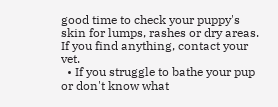good time to check your puppy's skin for lumps, rashes or dry areas. If you find anything, contact your vet.
  • If you struggle to bathe your pup or don't know what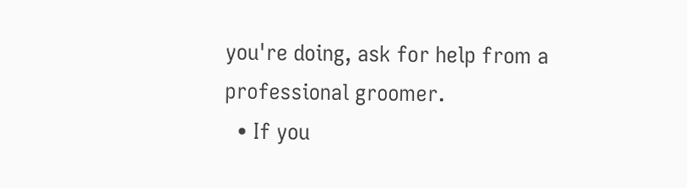you're doing, ask for help from a professional groomer.
  • If you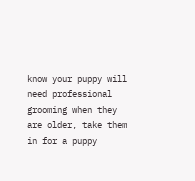know your puppy will need professional grooming when they are older, take them in for a puppy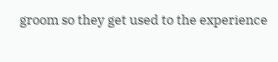groom so they get used to the experience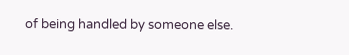of being handled by someone else.